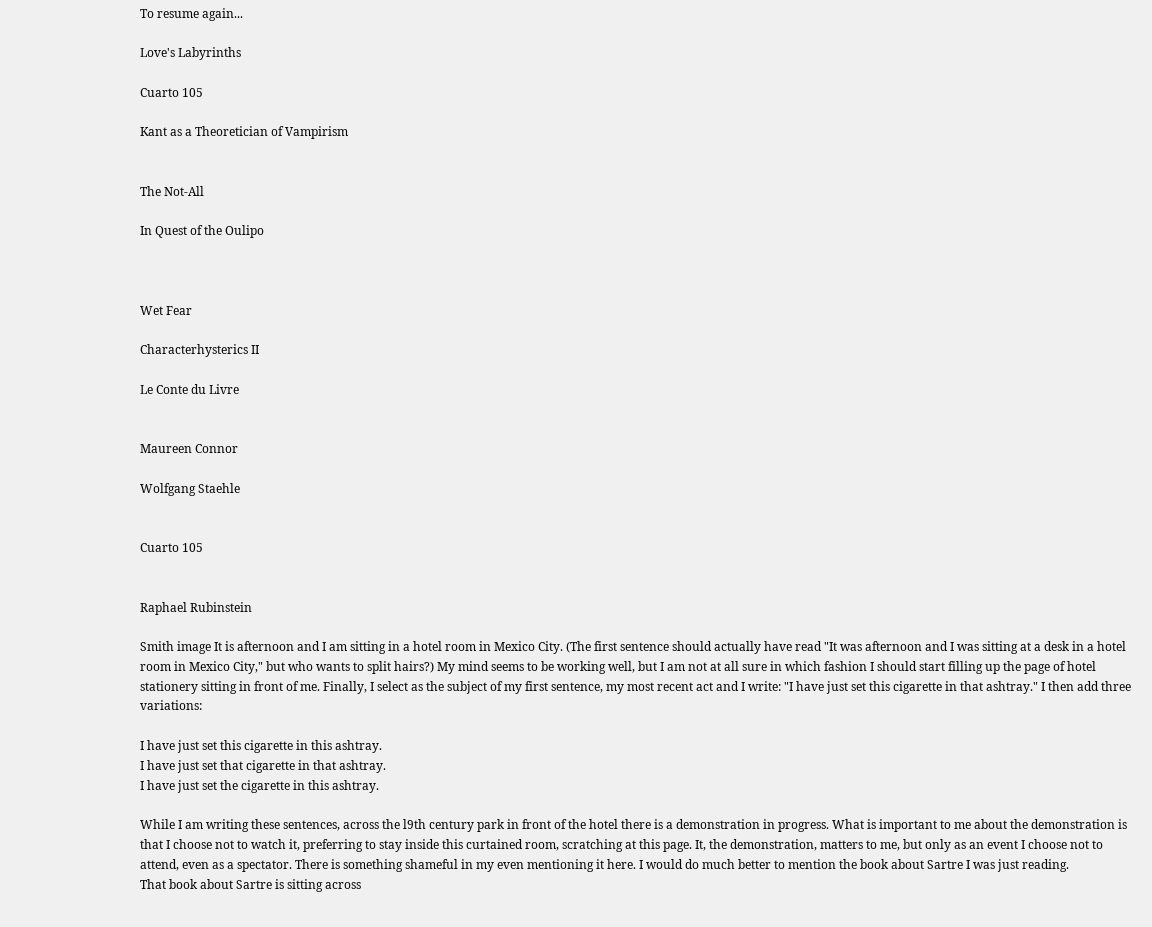To resume again...

Love's Labyrinths

Cuarto 105

Kant as a Theoretician of Vampirism


The Not-All

In Quest of the Oulipo



Wet Fear

Characterhysterics II

Le Conte du Livre


Maureen Connor

Wolfgang Staehle


Cuarto 105


Raphael Rubinstein

Smith image It is afternoon and I am sitting in a hotel room in Mexico City. (The first sentence should actually have read "It was afternoon and I was sitting at a desk in a hotel room in Mexico City," but who wants to split hairs?) My mind seems to be working well, but I am not at all sure in which fashion I should start filling up the page of hotel stationery sitting in front of me. Finally, I select as the subject of my first sentence, my most recent act and I write: "I have just set this cigarette in that ashtray." I then add three variations:

I have just set this cigarette in this ashtray.
I have just set that cigarette in that ashtray.
I have just set the cigarette in this ashtray.

While I am writing these sentences, across the l9th century park in front of the hotel there is a demonstration in progress. What is important to me about the demonstration is that I choose not to watch it, preferring to stay inside this curtained room, scratching at this page. It, the demonstration, matters to me, but only as an event I choose not to attend, even as a spectator. There is something shameful in my even mentioning it here. I would do much better to mention the book about Sartre I was just reading.
That book about Sartre is sitting across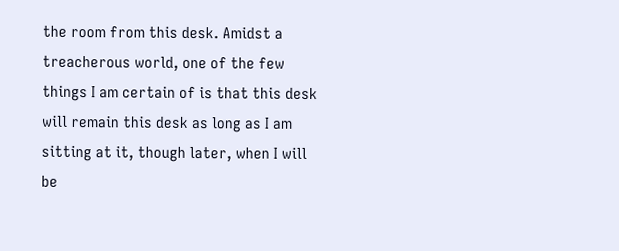the room from this desk. Amidst a treacherous world, one of the few things I am certain of is that this desk will remain this desk as long as I am sitting at it, though later, when I will be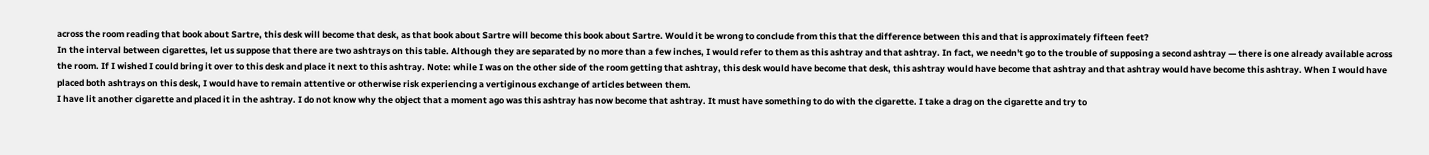across the room reading that book about Sartre, this desk will become that desk, as that book about Sartre will become this book about Sartre. Would it be wrong to conclude from this that the difference between this and that is approximately fifteen feet?
In the interval between cigarettes, let us suppose that there are two ashtrays on this table. Although they are separated by no more than a few inches, I would refer to them as this ashtray and that ashtray. In fact, we needn't go to the trouble of supposing a second ashtray — there is one already available across the room. If I wished I could bring it over to this desk and place it next to this ashtray. Note: while I was on the other side of the room getting that ashtray, this desk would have become that desk, this ashtray would have become that ashtray and that ashtray would have become this ashtray. When I would have placed both ashtrays on this desk, I would have to remain attentive or otherwise risk experiencing a vertiginous exchange of articles between them.
I have lit another cigarette and placed it in the ashtray. I do not know why the object that a moment ago was this ashtray has now become that ashtray. It must have something to do with the cigarette. I take a drag on the cigarette and try to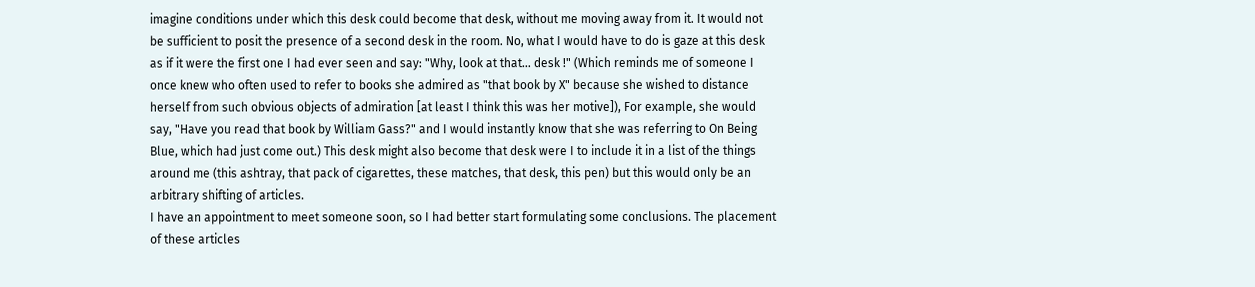imagine conditions under which this desk could become that desk, without me moving away from it. It would not be sufficient to posit the presence of a second desk in the room. No, what I would have to do is gaze at this desk as if it were the first one I had ever seen and say: "Why, look at that... desk !" (Which reminds me of someone I once knew who often used to refer to books she admired as "that book by X" because she wished to distance herself from such obvious objects of admiration [at least I think this was her motive]), For example, she would say, "Have you read that book by William Gass?" and I would instantly know that she was referring to On Being Blue, which had just come out.) This desk might also become that desk were I to include it in a list of the things around me (this ashtray, that pack of cigarettes, these matches, that desk, this pen) but this would only be an arbitrary shifting of articles.
I have an appointment to meet someone soon, so I had better start formulating some conclusions. The placement of these articles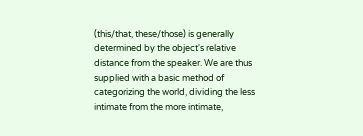(this/that, these/those) is generally determined by the object's relative distance from the speaker. We are thus supplied with a basic method of categorizing the world, dividing the less intimate from the more intimate,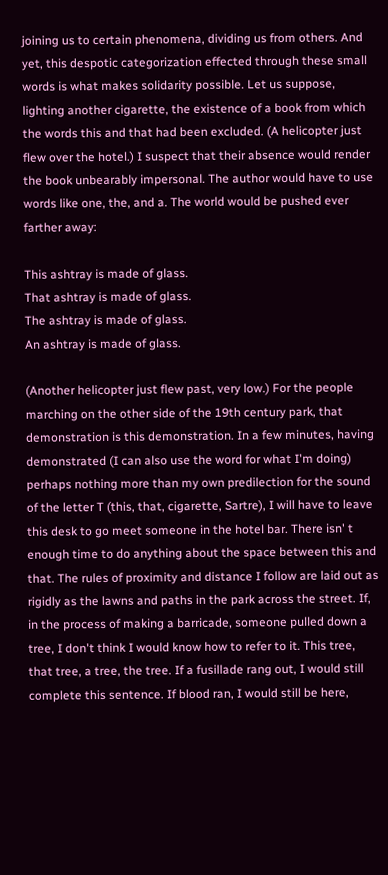joining us to certain phenomena, dividing us from others. And yet, this despotic categorization effected through these small words is what makes solidarity possible. Let us suppose, lighting another cigarette, the existence of a book from which the words this and that had been excluded. (A helicopter just flew over the hotel.) I suspect that their absence would render the book unbearably impersonal. The author would have to use words like one, the, and a. The world would be pushed ever farther away:

This ashtray is made of glass.
That ashtray is made of glass.
The ashtray is made of glass.
An ashtray is made of glass.

(Another helicopter just flew past, very low.) For the people marching on the other side of the 19th century park, that demonstration is this demonstration. In a few minutes, having demonstrated (I can also use the word for what I'm doing) perhaps nothing more than my own predilection for the sound of the letter T (this, that, cigarette, Sartre), I will have to leave this desk to go meet someone in the hotel bar. There isn' t enough time to do anything about the space between this and that. The rules of proximity and distance I follow are laid out as rigidly as the lawns and paths in the park across the street. If, in the process of making a barricade, someone pulled down a tree, I don't think I would know how to refer to it. This tree, that tree, a tree, the tree. If a fusillade rang out, I would still complete this sentence. If blood ran, I would still be here,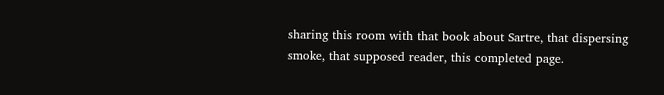sharing this room with that book about Sartre, that dispersing smoke, that supposed reader, this completed page.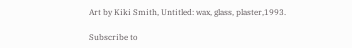Art by Kiki Smith, Untitled: wax, glass, plaster,1993.

Subscribe to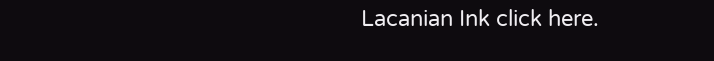Lacanian Ink click here.